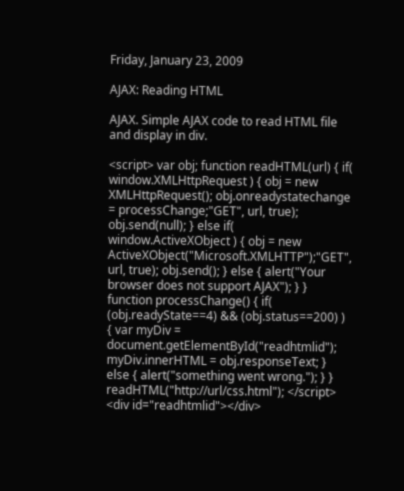Friday, January 23, 2009

AJAX: Reading HTML

AJAX. Simple AJAX code to read HTML file and display in div.

<script> var obj; function readHTML(url) { if( window.XMLHttpRequest ) { obj = new XMLHttpRequest(); obj.onreadystatechange = processChange;"GET", url, true); obj.send(null); } else if( window.ActiveXObject ) { obj = new ActiveXObject("Microsoft.XMLHTTP");"GET", url, true); obj.send(); } else { alert("Your browser does not support AJAX"); } } function processChange() { if( (obj.readyState==4) && (obj.status==200) ) { var myDiv = document.getElementById("readhtmlid"); myDiv.innerHTML = obj.responseText; } else { alert("something went wrong."); } } readHTML("http://url/css.html"); </script> <div id="readhtmlid"></div>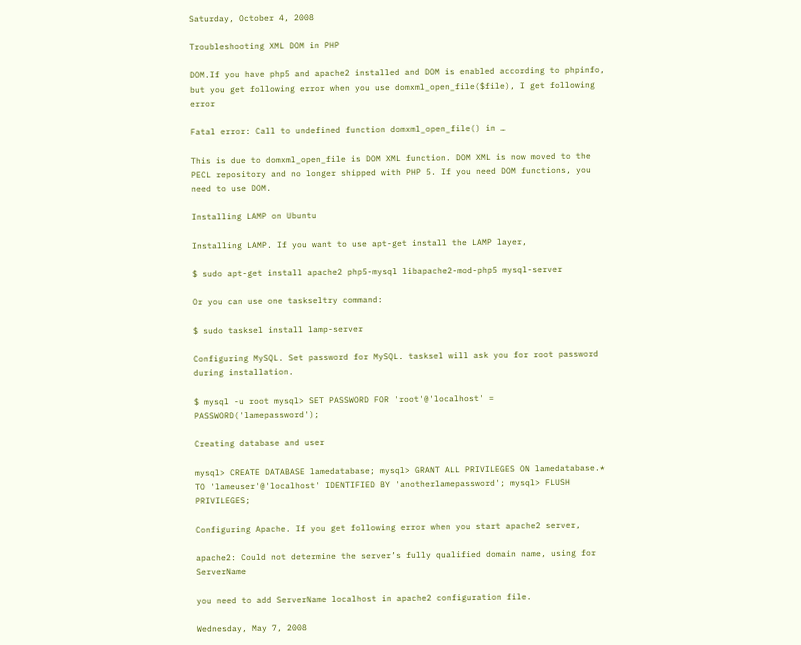Saturday, October 4, 2008

Troubleshooting XML DOM in PHP

DOM.If you have php5 and apache2 installed and DOM is enabled according to phpinfo, but you get following error when you use domxml_open_file($file), I get following error

Fatal error: Call to undefined function domxml_open_file() in …

This is due to domxml_open_file is DOM XML function. DOM XML is now moved to the PECL repository and no longer shipped with PHP 5. If you need DOM functions, you need to use DOM.

Installing LAMP on Ubuntu

Installing LAMP. If you want to use apt-get install the LAMP layer,

$ sudo apt-get install apache2 php5-mysql libapache2-mod-php5 mysql-server

Or you can use one taskseltry command:

$ sudo tasksel install lamp-server

Configuring MySQL. Set password for MySQL. tasksel will ask you for root password during installation.

$ mysql -u root mysql> SET PASSWORD FOR 'root'@'localhost' = PASSWORD('lamepassword');

Creating database and user

mysql> CREATE DATABASE lamedatabase; mysql> GRANT ALL PRIVILEGES ON lamedatabase.* TO 'lameuser'@'localhost' IDENTIFIED BY 'anotherlamepassword'; mysql> FLUSH PRIVILEGES;

Configuring Apache. If you get following error when you start apache2 server,

apache2: Could not determine the server’s fully qualified domain name, using for ServerName

you need to add ServerName localhost in apache2 configuration file.

Wednesday, May 7, 2008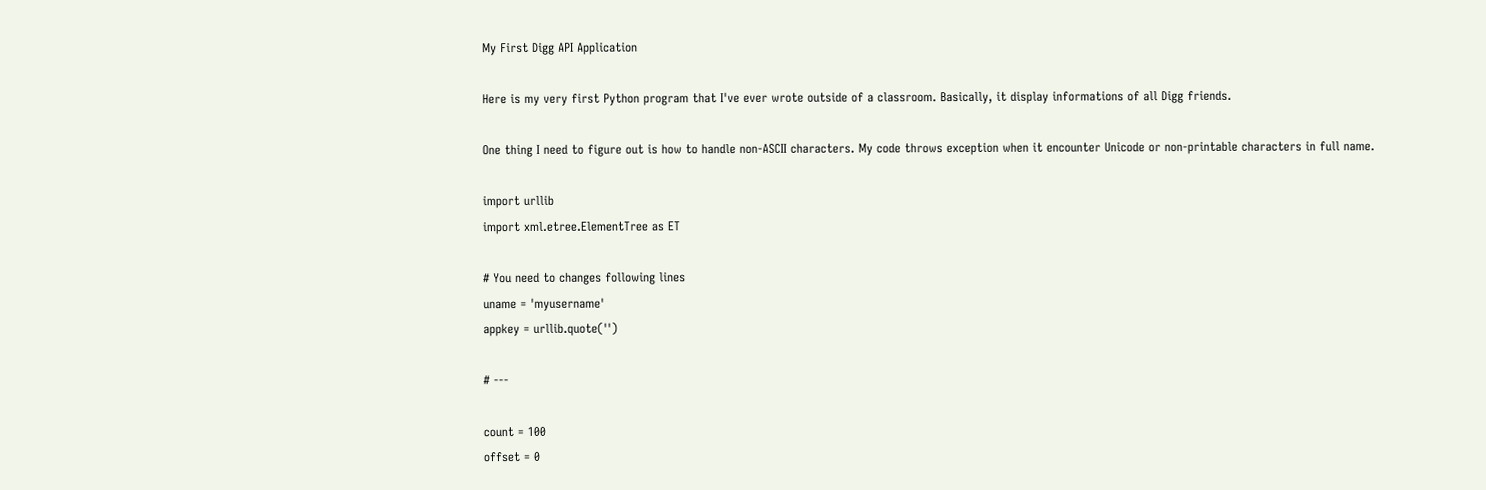My First Digg API Application

Here is my very first Python program that I've ever wrote outside of a classroom. Basically, it display informations of all Digg friends.

One thing I need to figure out is how to handle non-ASCII characters. My code throws exception when it encounter Unicode or non-printable characters in full name.

import urllib
import xml.etree.ElementTree as ET

# You need to changes following lines
uname = 'myusername'
appkey = urllib.quote('')

# ---

count = 100
offset = 0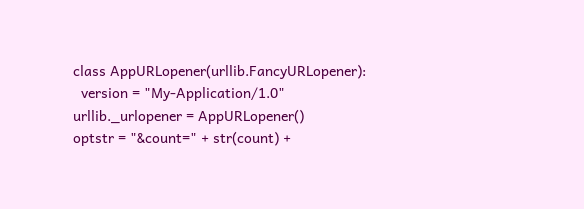class AppURLopener(urllib.FancyURLopener):
  version = "My-Application/1.0"
urllib._urlopener = AppURLopener()
optstr = "&count=" + str(count) +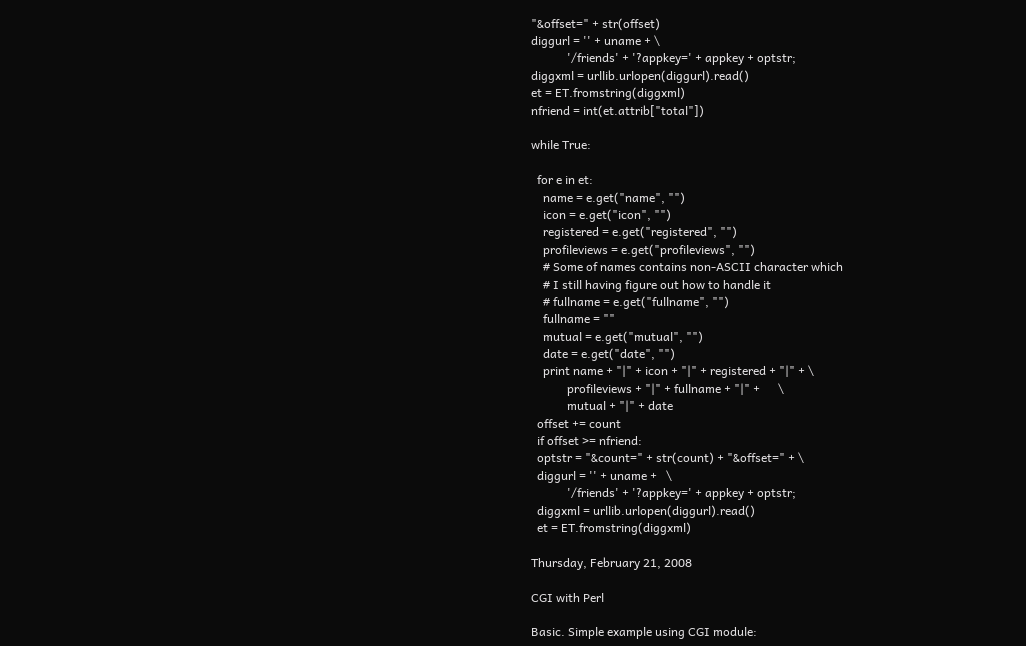"&offset=" + str(offset)
diggurl = '' + uname + \
            '/friends' + '?appkey=' + appkey + optstr;
diggxml = urllib.urlopen(diggurl).read()
et = ET.fromstring(diggxml)
nfriend = int(et.attrib["total"])

while True:

  for e in et:
    name = e.get("name", "")
    icon = e.get("icon", "")
    registered = e.get("registered", "")
    profileviews = e.get("profileviews", "")
    # Some of names contains non-ASCII character which
    # I still having figure out how to handle it
    # fullname = e.get("fullname", "")
    fullname = ""
    mutual = e.get("mutual", "")
    date = e.get("date", "")
    print name + "|" + icon + "|" + registered + "|" + \
            profileviews + "|" + fullname + "|" +      \
            mutual + "|" + date
  offset += count
  if offset >= nfriend:
  optstr = "&count=" + str(count) + "&offset=" + \
  diggurl = '' + uname +   \
            '/friends' + '?appkey=' + appkey + optstr;
  diggxml = urllib.urlopen(diggurl).read()
  et = ET.fromstring(diggxml)

Thursday, February 21, 2008

CGI with Perl

Basic. Simple example using CGI module: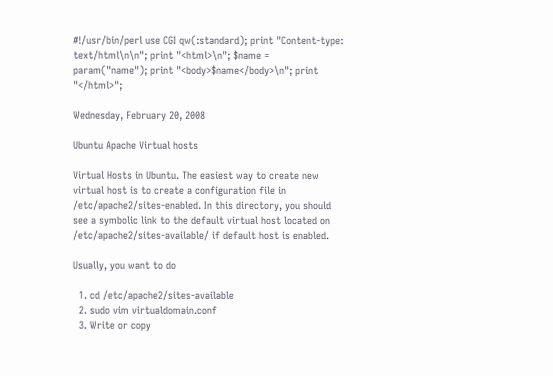#!/usr/bin/perl use CGI qw(:standard); print "Content-type: text/html\n\n"; print "<html>\n"; $name = param("name"); print "<body>$name</body>\n"; print "</html>";

Wednesday, February 20, 2008

Ubuntu Apache Virtual hosts

Virtual Hosts in Ubuntu. The easiest way to create new virtual host is to create a configuration file in /etc/apache2/sites-enabled. In this directory, you should see a symbolic link to the default virtual host located on /etc/apache2/sites-available/ if default host is enabled.

Usually, you want to do

  1. cd /etc/apache2/sites-available
  2. sudo vim virtualdomain.conf
  3. Write or copy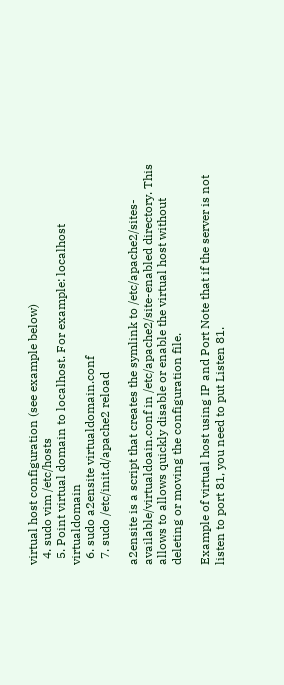virtual host configuration (see example below)
  4. sudo vim /etc/hosts
  5. Point virtual domain to localhost. For example: localhost virtualdomain
  6. sudo a2ensite virtualdomain.conf
  7. sudo /etc/init.d/apache2 reload

a2ensite is a script that creates the symlink to /etc/apache2/sites-available/virtualdoain.conf in /etc/apache2/site-enabled directory. This allows to allows quickly disable or enable the virtual host without deleting or moving the configuration file.

Example of virtual host using IP and Port Note that if the server is not listen to port 81, you need to put Listen 81.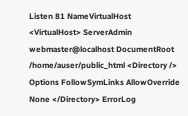Listen 81 NameVirtualHost <VirtualHost> ServerAdmin webmaster@localhost DocumentRoot /home/auser/public_html <Directory /> Options FollowSymLinks AllowOverride None </Directory> ErrorLog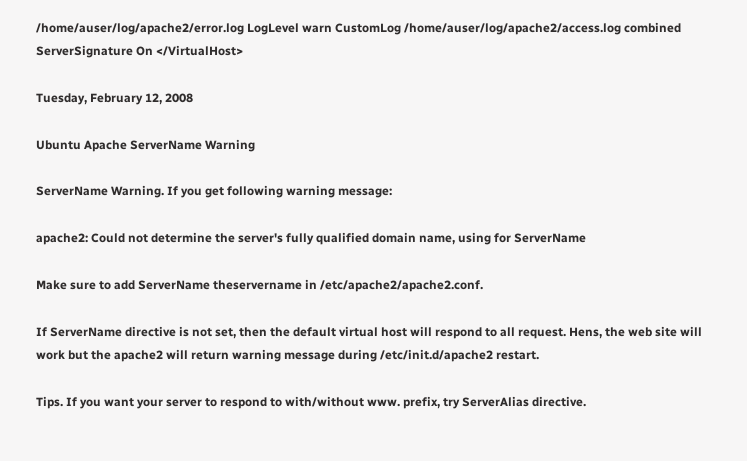/home/auser/log/apache2/error.log LogLevel warn CustomLog /home/auser/log/apache2/access.log combined ServerSignature On </VirtualHost>

Tuesday, February 12, 2008

Ubuntu Apache ServerName Warning

ServerName Warning. If you get following warning message:

apache2: Could not determine the server's fully qualified domain name, using for ServerName

Make sure to add ServerName theservername in /etc/apache2/apache2.conf.

If ServerName directive is not set, then the default virtual host will respond to all request. Hens, the web site will work but the apache2 will return warning message during /etc/init.d/apache2 restart.

Tips. If you want your server to respond to with/without www. prefix, try ServerAlias directive.